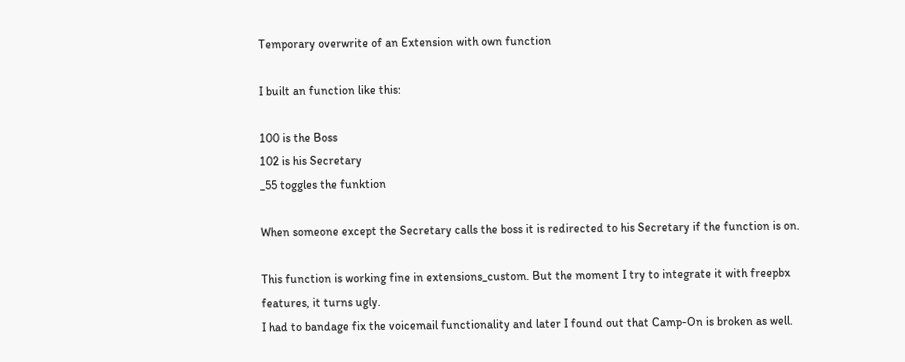Temporary overwrite of an Extension with own function

I built an function like this:

100 is the Boss
102 is his Secretary
_55 toggles the funktion

When someone except the Secretary calls the boss it is redirected to his Secretary if the function is on.

This function is working fine in extensions_custom. But the moment I try to integrate it with freepbx features, it turns ugly.
I had to bandage fix the voicemail functionality and later I found out that Camp-On is broken as well.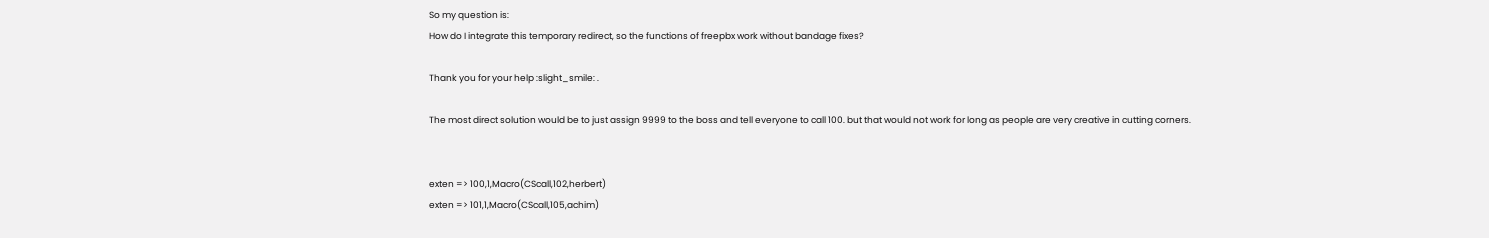So my question is:
How do I integrate this temporary redirect, so the functions of freepbx work without bandage fixes?

Thank you for your help :slight_smile: .

The most direct solution would be to just assign 9999 to the boss and tell everyone to call 100. but that would not work for long as people are very creative in cutting corners.


exten => 100,1,Macro(CScall,102,herbert)
exten => 101,1,Macro(CScall,105,achim)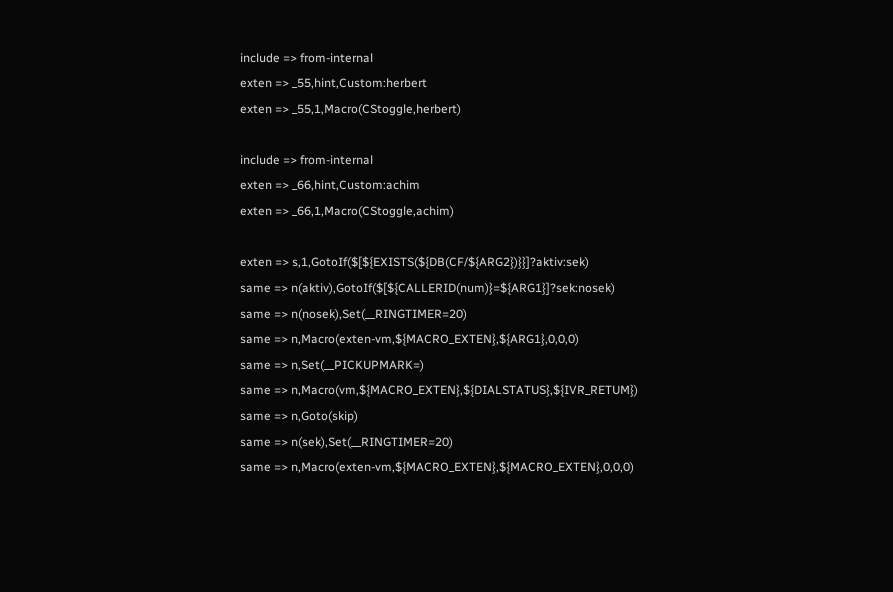include => from-internal
exten => _55,hint,Custom:herbert
exten => _55,1,Macro(CStoggle,herbert)

include => from-internal
exten => _66,hint,Custom:achim
exten => _66,1,Macro(CStoggle,achim)

exten => s,1,GotoIf($[${EXISTS(${DB(CF/${ARG2})}}]?aktiv:sek)
same => n(aktiv),GotoIf($[${CALLERID(num)}=${ARG1}]?sek:nosek)
same => n(nosek),Set(__RINGTIMER=20)
same => n,Macro(exten-vm,${MACRO_EXTEN},${ARG1},0,0,0)
same => n,Set(__PICKUPMARK=)
same => n,Macro(vm,${MACRO_EXTEN},${DIALSTATUS},${IVR_RETUM})
same => n,Goto(skip)
same => n(sek),Set(__RINGTIMER=20)
same => n,Macro(exten-vm,${MACRO_EXTEN},${MACRO_EXTEN},0,0,0)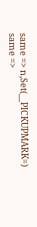same => n,Set(__PICKUPMARK=)
same =>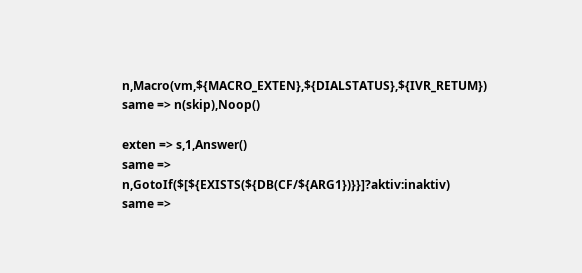n,Macro(vm,${MACRO_EXTEN},${DIALSTATUS},${IVR_RETUM})
same => n(skip),Noop()

exten => s,1,Answer()
same => n,GotoIf($[${EXISTS(${DB(CF/${ARG1})}}]?aktiv:inaktiv)
same =>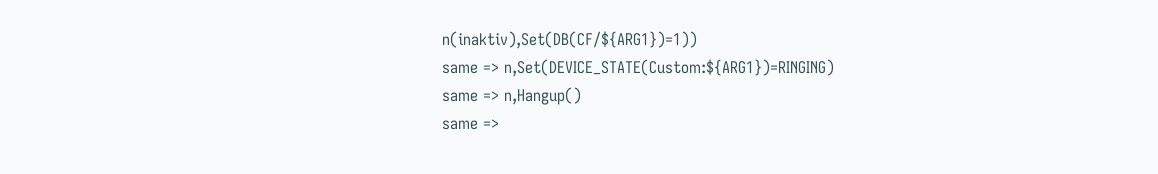n(inaktiv),Set(DB(CF/${ARG1})=1))
same => n,Set(DEVICE_STATE(Custom:${ARG1})=RINGING)
same => n,Hangup()
same =>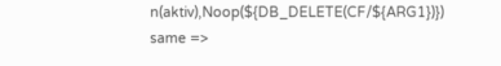n(aktiv),Noop(${DB_DELETE(CF/${ARG1})})
same =>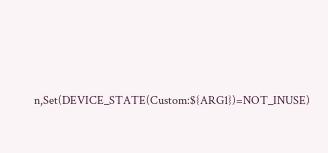n,Set(DEVICE_STATE(Custom:${ARG1})=NOT_INUSE)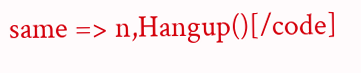same => n,Hangup()[/code]